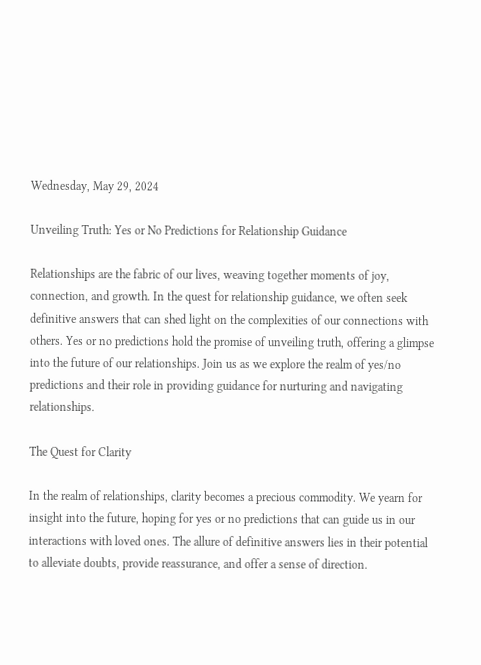Wednesday, May 29, 2024

Unveiling Truth: Yes or No Predictions for Relationship Guidance

Relationships are the fabric of our lives, weaving together moments of joy, connection, and growth. In the quest for relationship guidance, we often seek definitive answers that can shed light on the complexities of our connections with others. Yes or no predictions hold the promise of unveiling truth, offering a glimpse into the future of our relationships. Join us as we explore the realm of yes/no predictions and their role in providing guidance for nurturing and navigating relationships.

The Quest for Clarity

In the realm of relationships, clarity becomes a precious commodity. We yearn for insight into the future, hoping for yes or no predictions that can guide us in our interactions with loved ones. The allure of definitive answers lies in their potential to alleviate doubts, provide reassurance, and offer a sense of direction.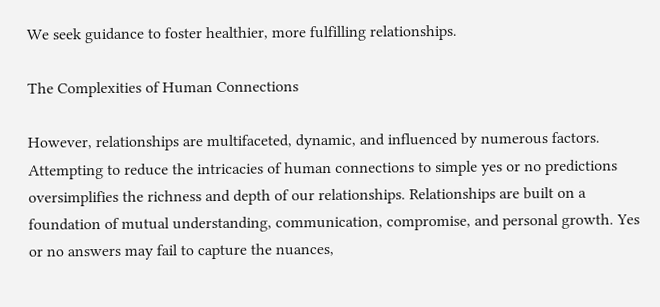We seek guidance to foster healthier, more fulfilling relationships.

The Complexities of Human Connections

However, relationships are multifaceted, dynamic, and influenced by numerous factors. Attempting to reduce the intricacies of human connections to simple yes or no predictions oversimplifies the richness and depth of our relationships. Relationships are built on a foundation of mutual understanding, communication, compromise, and personal growth. Yes or no answers may fail to capture the nuances,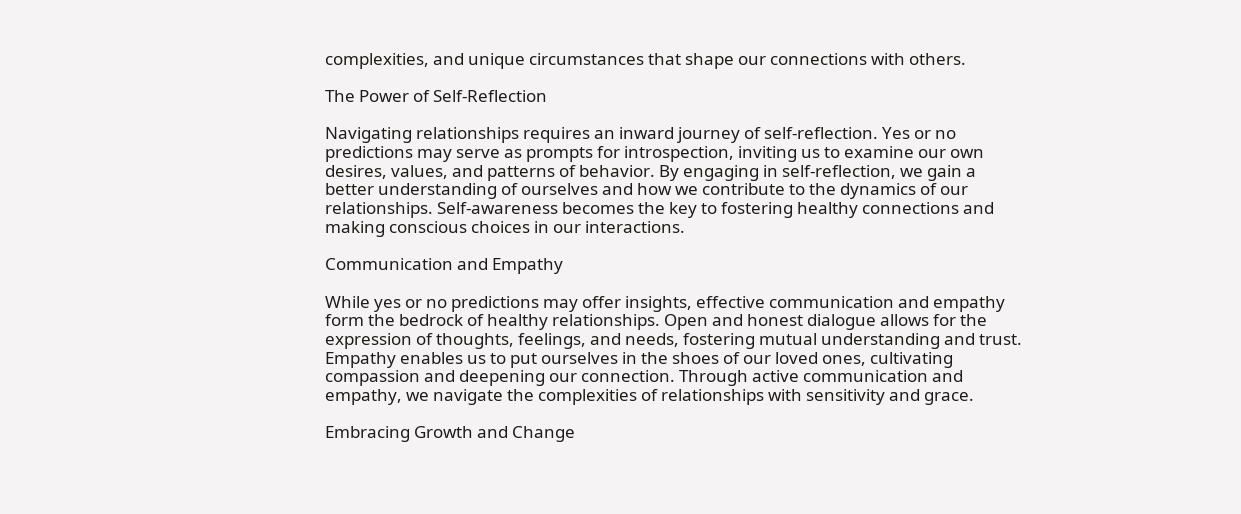complexities, and unique circumstances that shape our connections with others.

The Power of Self-Reflection

Navigating relationships requires an inward journey of self-reflection. Yes or no predictions may serve as prompts for introspection, inviting us to examine our own desires, values, and patterns of behavior. By engaging in self-reflection, we gain a better understanding of ourselves and how we contribute to the dynamics of our relationships. Self-awareness becomes the key to fostering healthy connections and making conscious choices in our interactions.

Communication and Empathy

While yes or no predictions may offer insights, effective communication and empathy form the bedrock of healthy relationships. Open and honest dialogue allows for the expression of thoughts, feelings, and needs, fostering mutual understanding and trust. Empathy enables us to put ourselves in the shoes of our loved ones, cultivating compassion and deepening our connection. Through active communication and empathy, we navigate the complexities of relationships with sensitivity and grace.

Embracing Growth and Change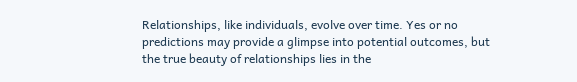Relationships, like individuals, evolve over time. Yes or no predictions may provide a glimpse into potential outcomes, but the true beauty of relationships lies in the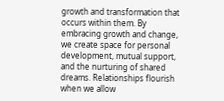growth and transformation that occurs within them. By embracing growth and change, we create space for personal development, mutual support, and the nurturing of shared dreams. Relationships flourish when we allow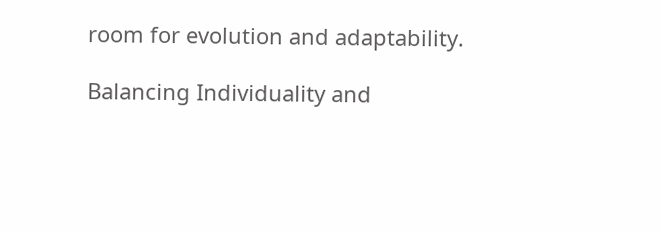room for evolution and adaptability.

Balancing Individuality and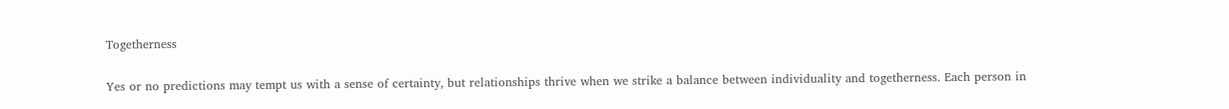Togetherness

Yes or no predictions may tempt us with a sense of certainty, but relationships thrive when we strike a balance between individuality and togetherness. Each person in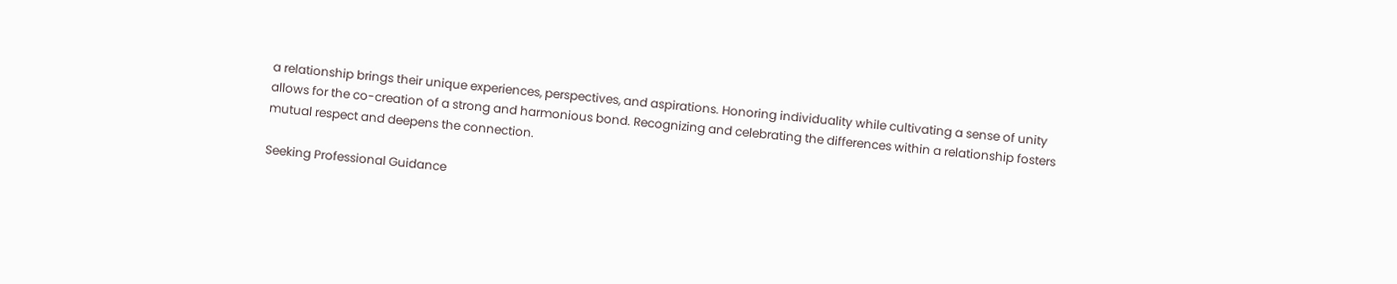a relationship brings their unique experiences, perspectives, and aspirations. Honoring individuality while cultivating a sense of unity allows for the co-creation of a strong and harmonious bond. Recognizing and celebrating the differences within a relationship fosters mutual respect and deepens the connection.

Seeking Professional Guidance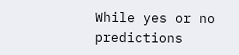While yes or no predictions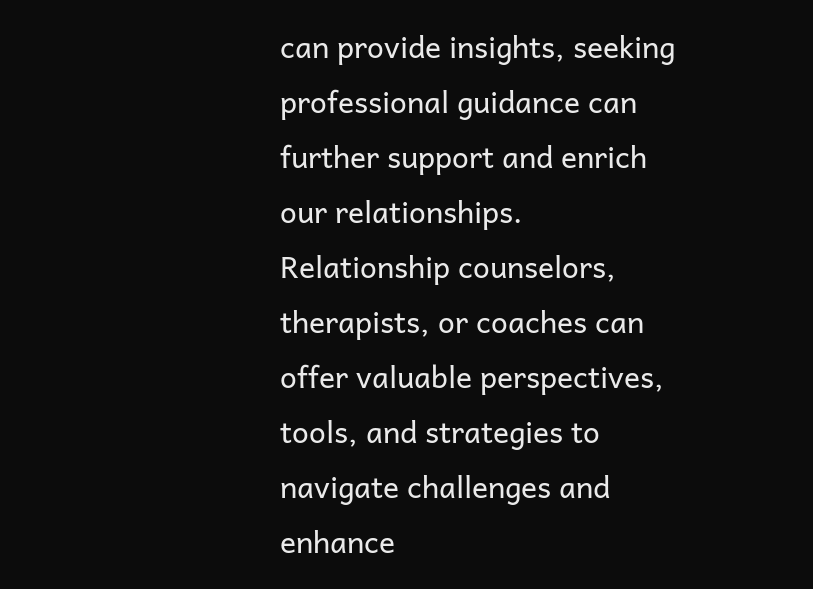can provide insights, seeking professional guidance can further support and enrich our relationships. Relationship counselors, therapists, or coaches can offer valuable perspectives, tools, and strategies to navigate challenges and enhance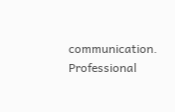communication. Professional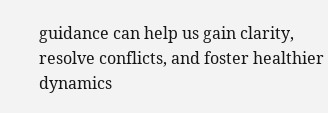guidance can help us gain clarity, resolve conflicts, and foster healthier dynamics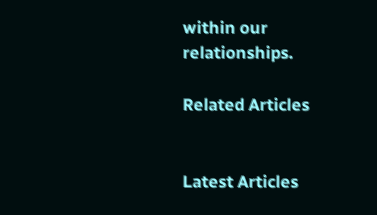within our relationships.

Related Articles


Latest Articles